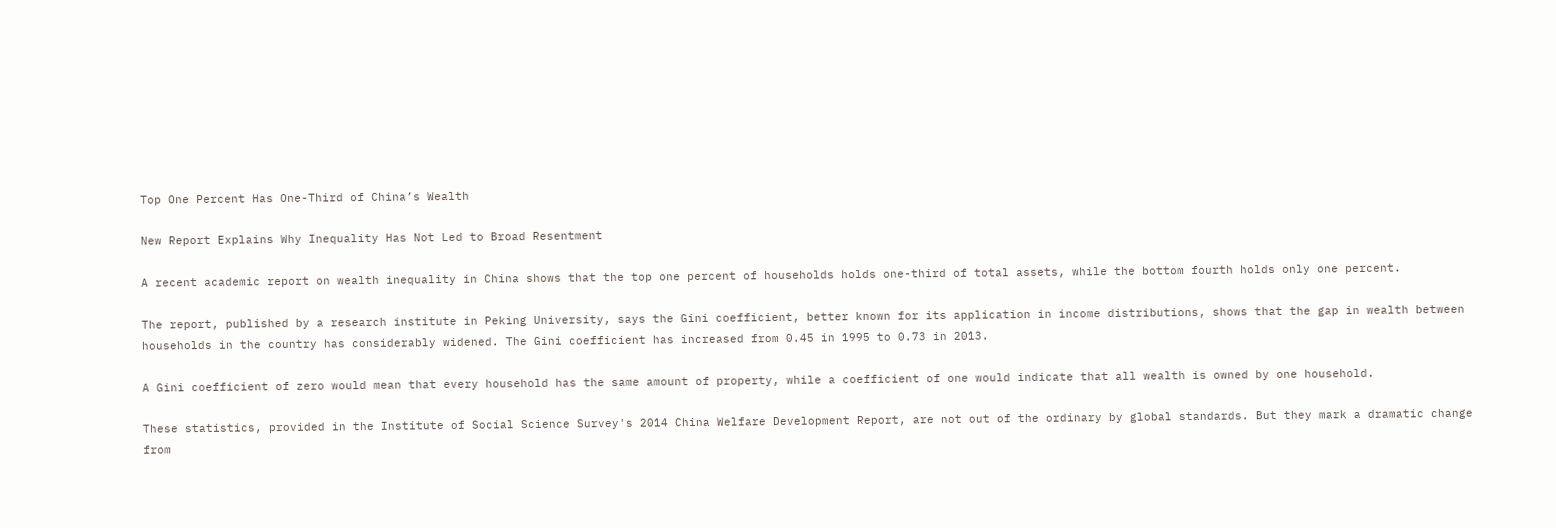Top One Percent Has One-Third of China’s Wealth

New Report Explains Why Inequality Has Not Led to Broad Resentment

A recent academic report on wealth inequality in China shows that the top one percent of households holds one-third of total assets, while the bottom fourth holds only one percent.

The report, published by a research institute in Peking University, says the Gini coefficient, better known for its application in income distributions, shows that the gap in wealth between households in the country has considerably widened. The Gini coefficient has increased from 0.45 in 1995 to 0.73 in 2013.

A Gini coefficient of zero would mean that every household has the same amount of property, while a coefficient of one would indicate that all wealth is owned by one household.

These statistics, provided in the Institute of Social Science Survey's 2014 China Welfare Development Report, are not out of the ordinary by global standards. But they mark a dramatic change from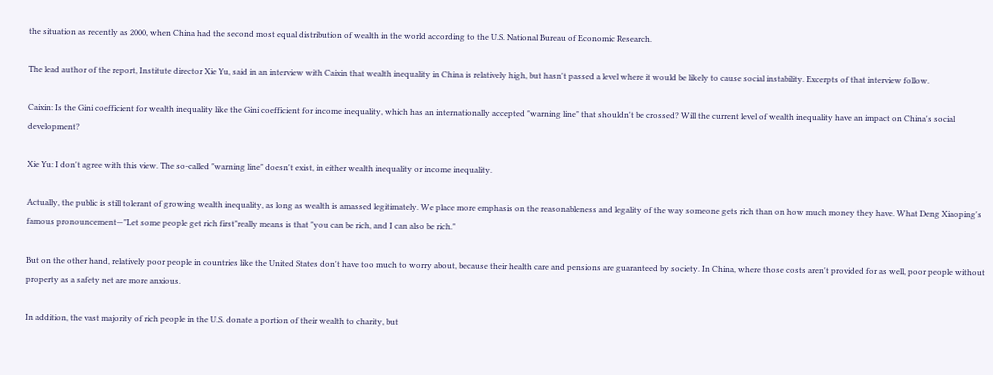the situation as recently as 2000, when China had the second most equal distribution of wealth in the world according to the U.S. National Bureau of Economic Research.

The lead author of the report, Institute director Xie Yu, said in an interview with Caixin that wealth inequality in China is relatively high, but hasn't passed a level where it would be likely to cause social instability. Excerpts of that interview follow.

Caixin: Is the Gini coefficient for wealth inequality like the Gini coefficient for income inequality, which has an internationally accepted "warning line" that shouldn't be crossed? Will the current level of wealth inequality have an impact on China's social development?

Xie Yu: I don't agree with this view. The so-called "warning line" doesn't exist, in either wealth inequality or income inequality.

Actually, the public is still tolerant of growing wealth inequality, as long as wealth is amassed legitimately. We place more emphasis on the reasonableness and legality of the way someone gets rich than on how much money they have. What Deng Xiaoping's famous pronouncement—"Let some people get rich first"really means is that "you can be rich, and I can also be rich."

But on the other hand, relatively poor people in countries like the United States don't have too much to worry about, because their health care and pensions are guaranteed by society. In China, where those costs aren't provided for as well, poor people without property as a safety net are more anxious.

In addition, the vast majority of rich people in the U.S. donate a portion of their wealth to charity, but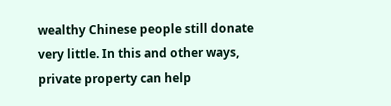wealthy Chinese people still donate very little. In this and other ways, private property can help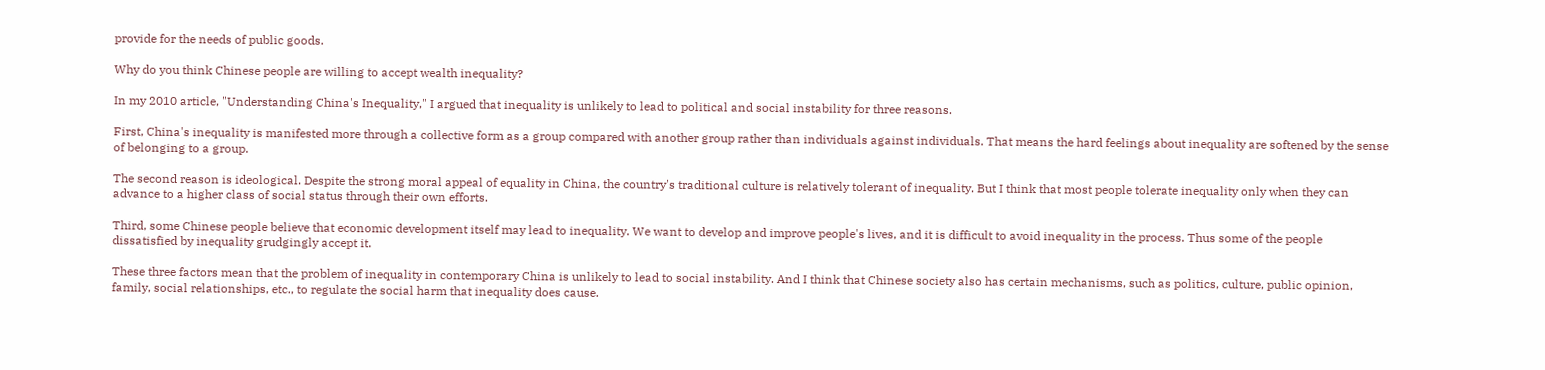provide for the needs of public goods.

Why do you think Chinese people are willing to accept wealth inequality?

In my 2010 article, "Understanding China's Inequality," I argued that inequality is unlikely to lead to political and social instability for three reasons.

First, China's inequality is manifested more through a collective form as a group compared with another group rather than individuals against individuals. That means the hard feelings about inequality are softened by the sense of belonging to a group.

The second reason is ideological. Despite the strong moral appeal of equality in China, the country's traditional culture is relatively tolerant of inequality. But I think that most people tolerate inequality only when they can advance to a higher class of social status through their own efforts.

Third, some Chinese people believe that economic development itself may lead to inequality. We want to develop and improve people's lives, and it is difficult to avoid inequality in the process. Thus some of the people dissatisfied by inequality grudgingly accept it.

These three factors mean that the problem of inequality in contemporary China is unlikely to lead to social instability. And I think that Chinese society also has certain mechanisms, such as politics, culture, public opinion, family, social relationships, etc., to regulate the social harm that inequality does cause.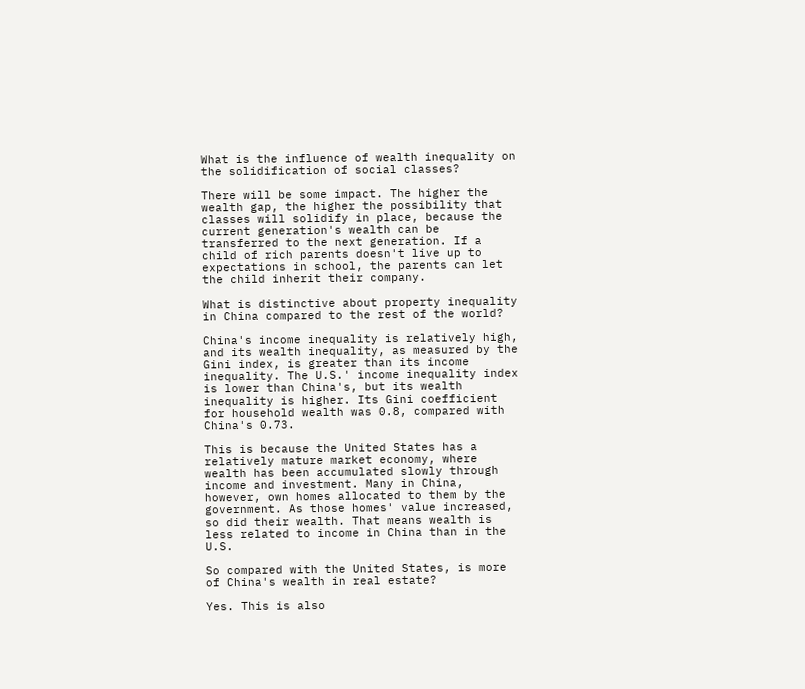What is the influence of wealth inequality on the solidification of social classes?

There will be some impact. The higher the wealth gap, the higher the possibility that classes will solidify in place, because the current generation's wealth can be transferred to the next generation. If a child of rich parents doesn't live up to expectations in school, the parents can let the child inherit their company.

What is distinctive about property inequality in China compared to the rest of the world?

China's income inequality is relatively high, and its wealth inequality, as measured by the Gini index, is greater than its income inequality. The U.S.' income inequality index is lower than China's, but its wealth inequality is higher. Its Gini coefficient for household wealth was 0.8, compared with China's 0.73.

This is because the United States has a relatively mature market economy, where wealth has been accumulated slowly through income and investment. Many in China, however, own homes allocated to them by the government. As those homes' value increased, so did their wealth. That means wealth is less related to income in China than in the U.S.

So compared with the United States, is more of China's wealth in real estate?

Yes. This is also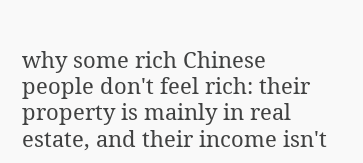why some rich Chinese people don't feel rich: their property is mainly in real estate, and their income isn't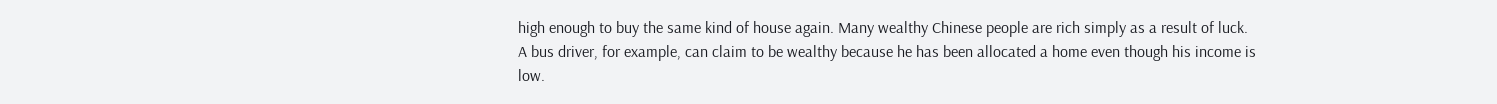high enough to buy the same kind of house again. Many wealthy Chinese people are rich simply as a result of luck. A bus driver, for example, can claim to be wealthy because he has been allocated a home even though his income is low.